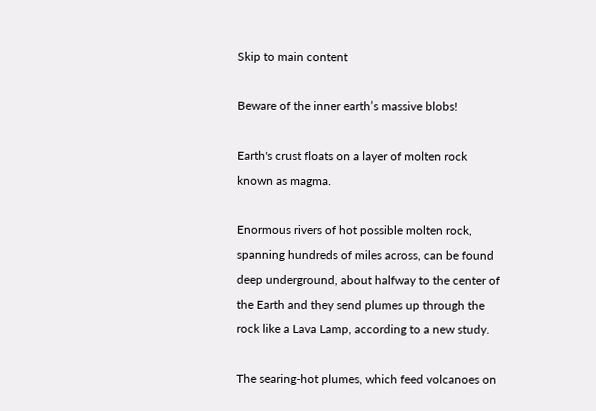Skip to main content

Beware of the inner earth’s massive blobs!

Earth's crust floats on a layer of molten rock known as magma.

Enormous rivers of hot possible molten rock, spanning hundreds of miles across, can be found deep underground, about halfway to the center of the Earth and they send plumes up through the rock like a Lava Lamp, according to a new study.

The searing-hot plumes, which feed volcanoes on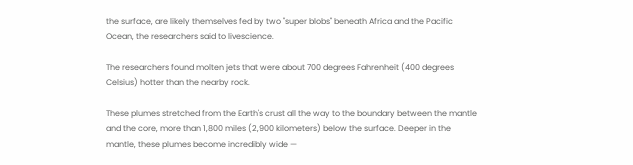the surface, are likely themselves fed by two "super blobs" beneath Africa and the Pacific Ocean, the researchers said to livescience.

The researchers found molten jets that were about 700 degrees Fahrenheit (400 degrees Celsius) hotter than the nearby rock.

These plumes stretched from the Earth's crust all the way to the boundary between the mantle and the core, more than 1,800 miles (2,900 kilometers) below the surface. Deeper in the mantle, these plumes become incredibly wide —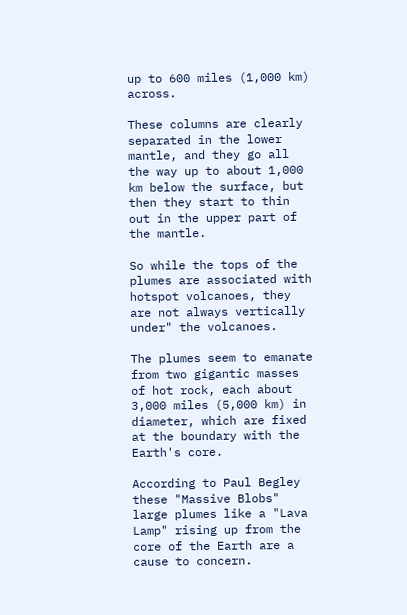up to 600 miles (1,000 km) across.

These columns are clearly separated in the lower mantle, and they go all the way up to about 1,000 km below the surface, but then they start to thin out in the upper part of the mantle.

So while the tops of the plumes are associated with hotspot volcanoes, they are not always vertically under" the volcanoes.

The plumes seem to emanate from two gigantic masses of hot rock, each about 3,000 miles (5,000 km) in diameter, which are fixed at the boundary with the Earth's core.

According to Paul Begley these "Massive Blobs" large plumes like a "Lava Lamp" rising up from the core of the Earth are a cause to concern.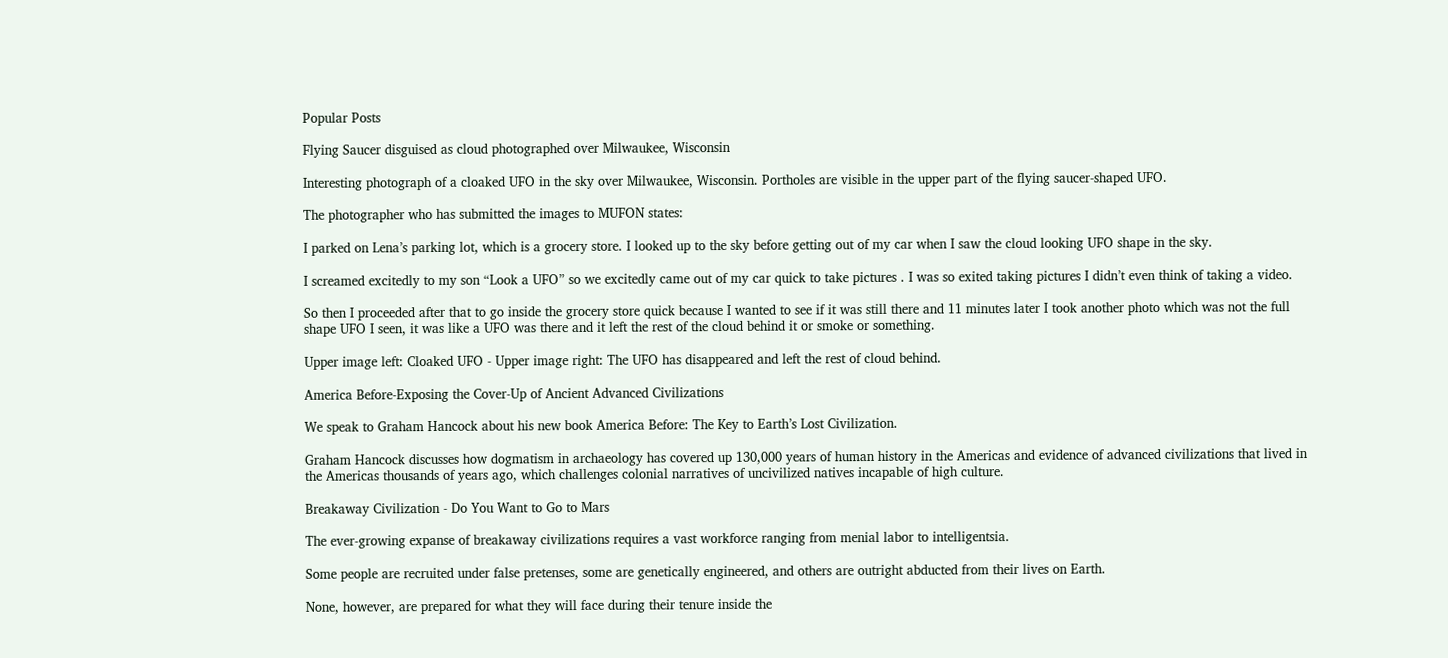Popular Posts

Flying Saucer disguised as cloud photographed over Milwaukee, Wisconsin

Interesting photograph of a cloaked UFO in the sky over Milwaukee, Wisconsin. Portholes are visible in the upper part of the flying saucer-shaped UFO.

The photographer who has submitted the images to MUFON states:

I parked on Lena’s parking lot, which is a grocery store. I looked up to the sky before getting out of my car when I saw the cloud looking UFO shape in the sky.

I screamed excitedly to my son “Look a UFO” so we excitedly came out of my car quick to take pictures . I was so exited taking pictures I didn’t even think of taking a video.

So then I proceeded after that to go inside the grocery store quick because I wanted to see if it was still there and 11 minutes later I took another photo which was not the full shape UFO I seen, it was like a UFO was there and it left the rest of the cloud behind it or smoke or something.

Upper image left: Cloaked UFO - Upper image right: The UFO has disappeared and left the rest of cloud behind.

America Before-Exposing the Cover-Up of Ancient Advanced Civilizations

We speak to Graham Hancock about his new book America Before: The Key to Earth’s Lost Civilization.

Graham Hancock discusses how dogmatism in archaeology has covered up 130,000 years of human history in the Americas and evidence of advanced civilizations that lived in the Americas thousands of years ago, which challenges colonial narratives of uncivilized natives incapable of high culture.

Breakaway Civilization - Do You Want to Go to Mars

The ever-growing expanse of breakaway civilizations requires a vast workforce ranging from menial labor to intelligentsia.

Some people are recruited under false pretenses, some are genetically engineered, and others are outright abducted from their lives on Earth.

None, however, are prepared for what they will face during their tenure inside the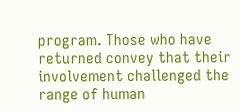program. Those who have returned convey that their involvement challenged the range of human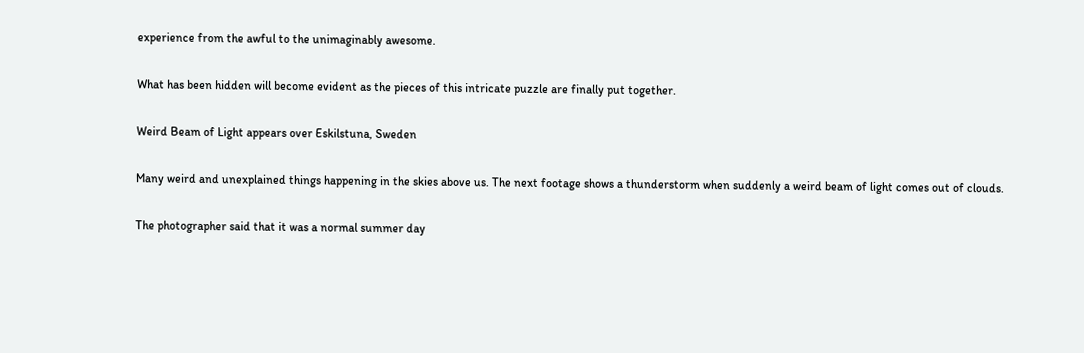experience from the awful to the unimaginably awesome.

What has been hidden will become evident as the pieces of this intricate puzzle are finally put together.

Weird Beam of Light appears over Eskilstuna, Sweden

Many weird and unexplained things happening in the skies above us. The next footage shows a thunderstorm when suddenly a weird beam of light comes out of clouds.

The photographer said that it was a normal summer day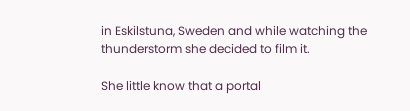in Eskilstuna, Sweden and while watching the thunderstorm she decided to film it.

She little know that a portal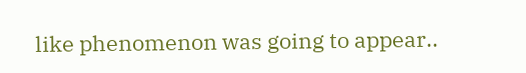like phenomenon was going to appear..